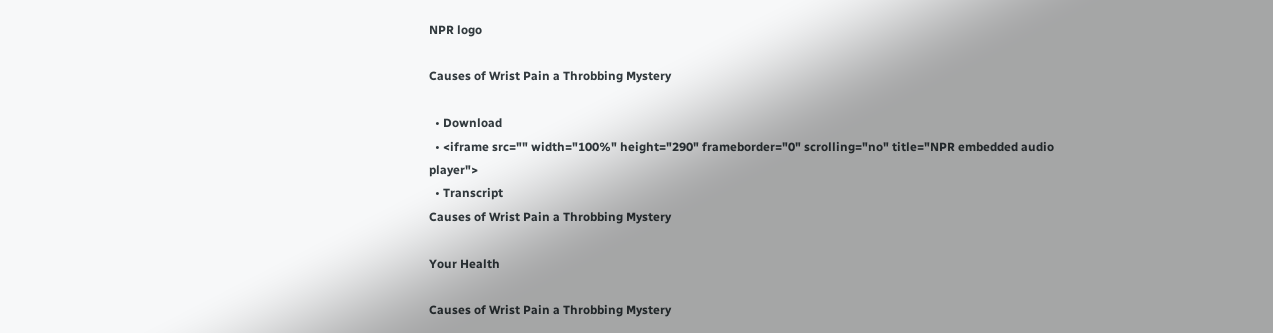NPR logo

Causes of Wrist Pain a Throbbing Mystery

  • Download
  • <iframe src="" width="100%" height="290" frameborder="0" scrolling="no" title="NPR embedded audio player">
  • Transcript
Causes of Wrist Pain a Throbbing Mystery

Your Health

Causes of Wrist Pain a Throbbing Mystery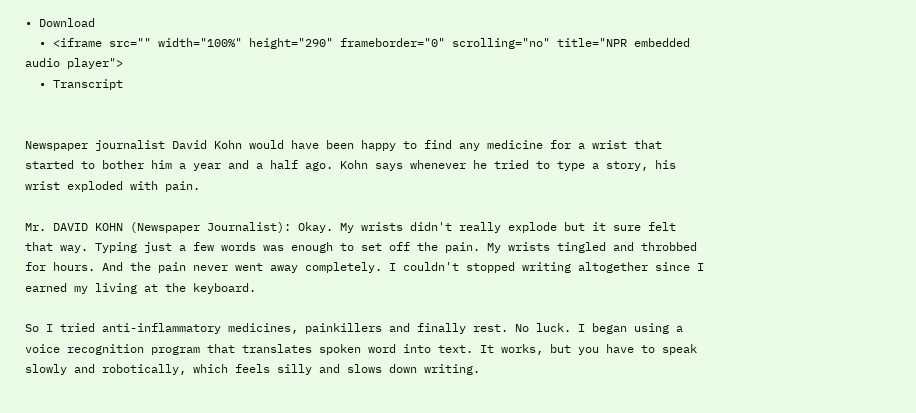• Download
  • <iframe src="" width="100%" height="290" frameborder="0" scrolling="no" title="NPR embedded audio player">
  • Transcript


Newspaper journalist David Kohn would have been happy to find any medicine for a wrist that started to bother him a year and a half ago. Kohn says whenever he tried to type a story, his wrist exploded with pain.

Mr. DAVID KOHN (Newspaper Journalist): Okay. My wrists didn't really explode but it sure felt that way. Typing just a few words was enough to set off the pain. My wrists tingled and throbbed for hours. And the pain never went away completely. I couldn't stopped writing altogether since I earned my living at the keyboard.

So I tried anti-inflammatory medicines, painkillers and finally rest. No luck. I began using a voice recognition program that translates spoken word into text. It works, but you have to speak slowly and robotically, which feels silly and slows down writing.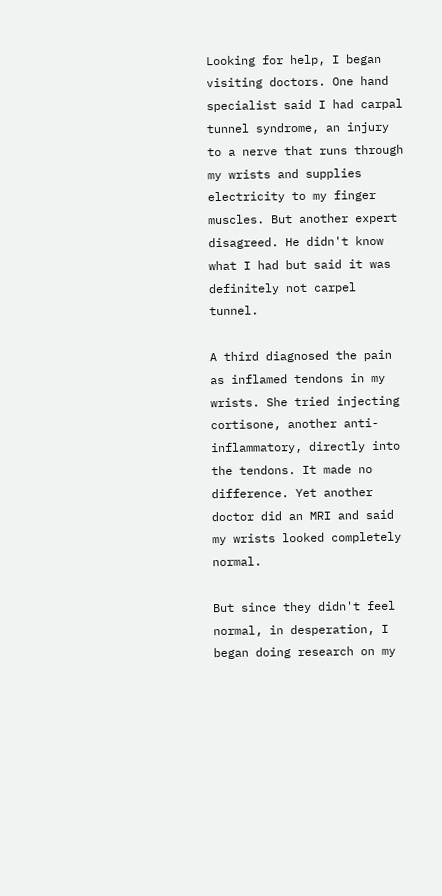Looking for help, I began visiting doctors. One hand specialist said I had carpal tunnel syndrome, an injury to a nerve that runs through my wrists and supplies electricity to my finger muscles. But another expert disagreed. He didn't know what I had but said it was definitely not carpel tunnel.

A third diagnosed the pain as inflamed tendons in my wrists. She tried injecting cortisone, another anti-inflammatory, directly into the tendons. It made no difference. Yet another doctor did an MRI and said my wrists looked completely normal.

But since they didn't feel normal, in desperation, I began doing research on my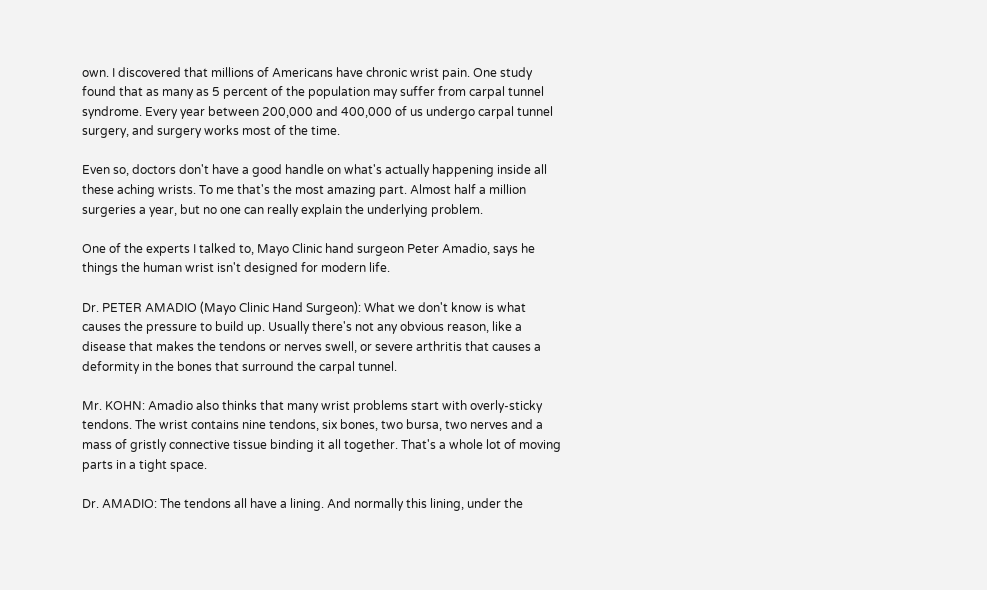own. I discovered that millions of Americans have chronic wrist pain. One study found that as many as 5 percent of the population may suffer from carpal tunnel syndrome. Every year between 200,000 and 400,000 of us undergo carpal tunnel surgery, and surgery works most of the time.

Even so, doctors don't have a good handle on what's actually happening inside all these aching wrists. To me that's the most amazing part. Almost half a million surgeries a year, but no one can really explain the underlying problem.

One of the experts I talked to, Mayo Clinic hand surgeon Peter Amadio, says he things the human wrist isn't designed for modern life.

Dr. PETER AMADIO (Mayo Clinic Hand Surgeon): What we don't know is what causes the pressure to build up. Usually there's not any obvious reason, like a disease that makes the tendons or nerves swell, or severe arthritis that causes a deformity in the bones that surround the carpal tunnel.

Mr. KOHN: Amadio also thinks that many wrist problems start with overly-sticky tendons. The wrist contains nine tendons, six bones, two bursa, two nerves and a mass of gristly connective tissue binding it all together. That's a whole lot of moving parts in a tight space.

Dr. AMADIO: The tendons all have a lining. And normally this lining, under the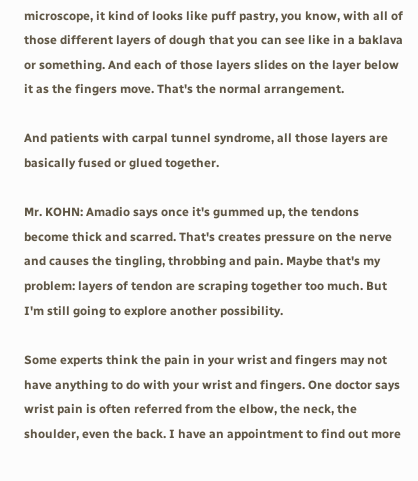microscope, it kind of looks like puff pastry, you know, with all of those different layers of dough that you can see like in a baklava or something. And each of those layers slides on the layer below it as the fingers move. That's the normal arrangement.

And patients with carpal tunnel syndrome, all those layers are basically fused or glued together.

Mr. KOHN: Amadio says once it's gummed up, the tendons become thick and scarred. That's creates pressure on the nerve and causes the tingling, throbbing and pain. Maybe that's my problem: layers of tendon are scraping together too much. But I'm still going to explore another possibility.

Some experts think the pain in your wrist and fingers may not have anything to do with your wrist and fingers. One doctor says wrist pain is often referred from the elbow, the neck, the shoulder, even the back. I have an appointment to find out more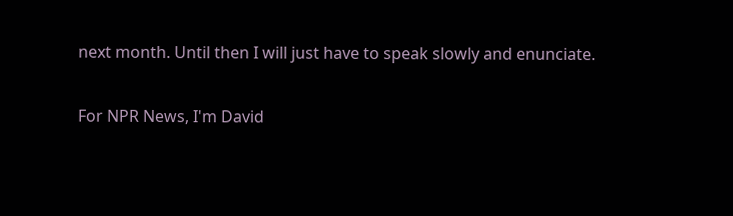next month. Until then I will just have to speak slowly and enunciate.

For NPR News, I'm David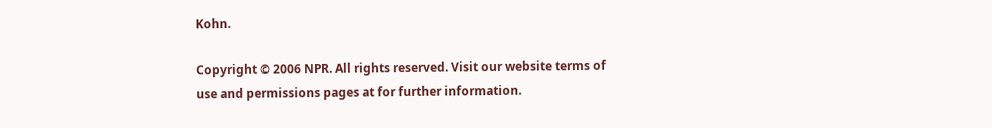Kohn.

Copyright © 2006 NPR. All rights reserved. Visit our website terms of use and permissions pages at for further information.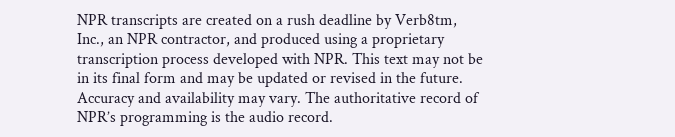NPR transcripts are created on a rush deadline by Verb8tm, Inc., an NPR contractor, and produced using a proprietary transcription process developed with NPR. This text may not be in its final form and may be updated or revised in the future. Accuracy and availability may vary. The authoritative record of NPR’s programming is the audio record.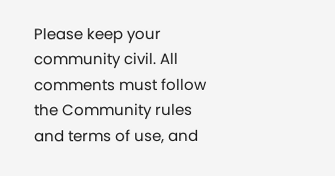Please keep your community civil. All comments must follow the Community rules and terms of use, and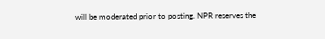will be moderated prior to posting. NPR reserves the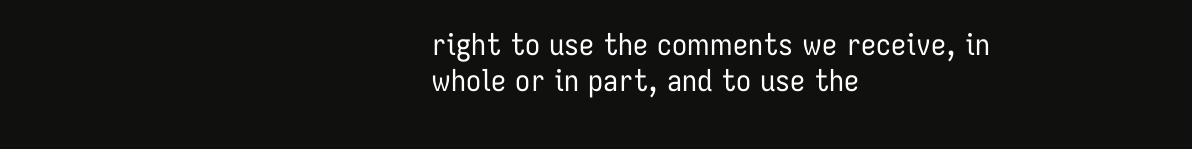right to use the comments we receive, in whole or in part, and to use the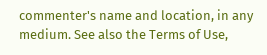commenter's name and location, in any medium. See also the Terms of Use,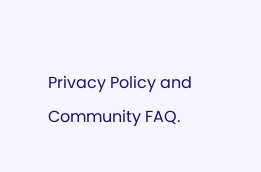Privacy Policy and Community FAQ.